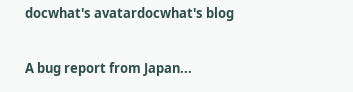docwhat's avatardocwhat's blog

A bug report from Japan...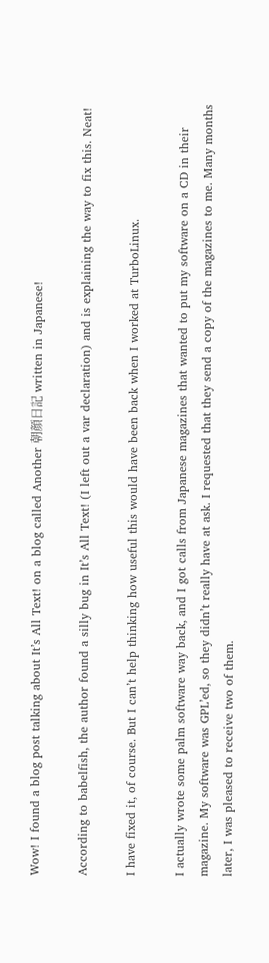Wow! I found a blog post talking about It’s All Text! on a blog called Another 朝顔日記 written in Japanese!

According to babelfish, the author found a silly bug in It’s All Text! (I left out a var declaration) and is explaining the way to fix this. Neat!

I have fixed it, of course. But I can’t help thinking how useful this would have been back when I worked at TurboLinux.

I actually wrote some palm software way back, and I got calls from Japanese magazines that wanted to put my software on a CD in their magazine. My software was GPL’ed, so they didn’t really have at ask. I requested that they send a copy of the magazines to me. Many months later, I was pleased to receive two of them.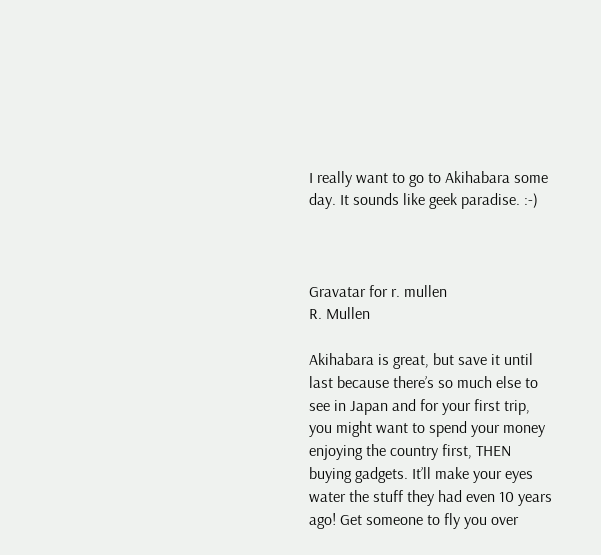I really want to go to Akihabara some day. It sounds like geek paradise. :-)



Gravatar for r. mullen
R. Mullen

Akihabara is great, but save it until last because there’s so much else to see in Japan and for your first trip, you might want to spend your money enjoying the country first, THEN buying gadgets. It’ll make your eyes water the stuff they had even 10 years ago! Get someone to fly you over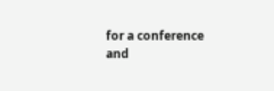for a conference and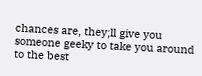chances are, they;ll give you someone geeky to take you around to the best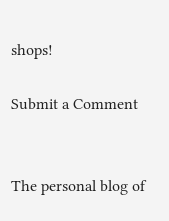shops!

Submit a Comment


The personal blog of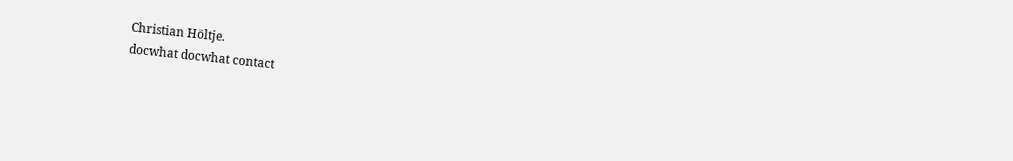Christian Höltje.
docwhat docwhat contact